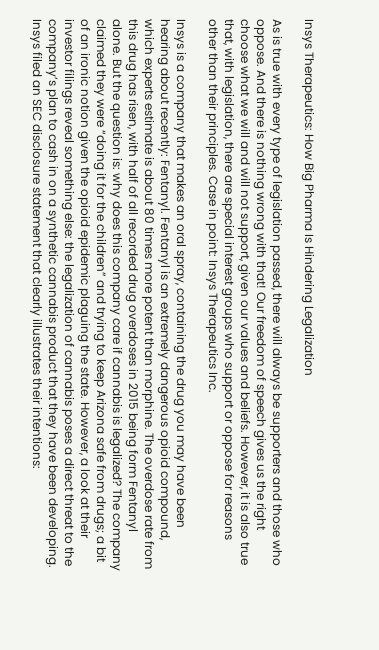Insys Therapeutics: How Big Pharma Is Hindering Legalization

As is true with every type of legislation passed, there will always be supporters and those who oppose. And there is nothing wrong with that! Our freedom of speech gives us the right choose what we will and will not support, given our values and beliefs. However, it is also true that, with legislation, there are special interest groups who support or oppose for reasons other than their principles. Case in point: Insys Therapeutics Inc.

Insys is a company that makes an oral spray, containing the drug you may have been hearing about recently: Fentanyl. Fentanyl is an extremely dangerous opioid compound, which experts estimate is about 80 times more potent than morphine. The overdose rate from this drug has risen, with half of all recorded drug overdoses in 2015 being form Fentanyl alone. But the question is: why does this company care if cannabis is legalized? The company claimed they were “doing it for the children” and trying to keep Arizona safe from drugs; a bit of an ironic notion given the opioid epidemic plaguing the state. However, a look at their investor filings reveal something else: the legalization of cannabis poses a direct threat to the company’s plan to cash in on a synthetic cannabis product that they have been developing. Insys filed an SEC disclosure statement that clearly illustrates their intentions: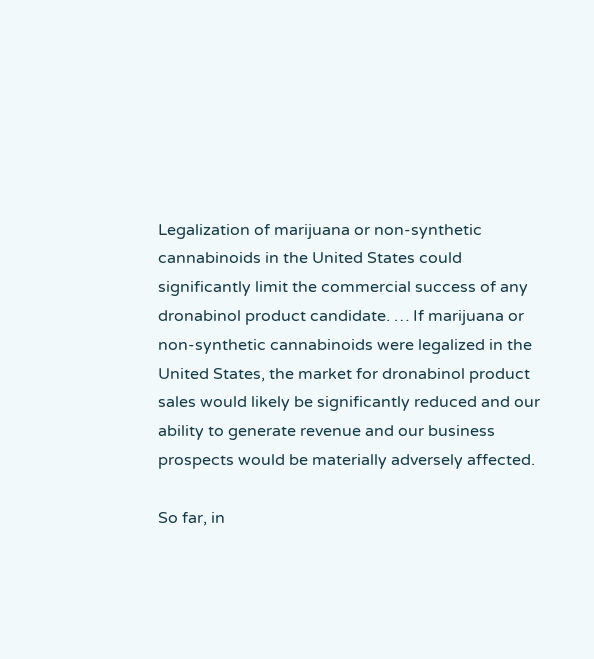Legalization of marijuana or non-synthetic cannabinoids in the United States could significantly limit the commercial success of any dronabinol product candidate. … If marijuana or non-synthetic cannabinoids were legalized in the United States, the market for dronabinol product sales would likely be significantly reduced and our ability to generate revenue and our business prospects would be materially adversely affected.

So far, in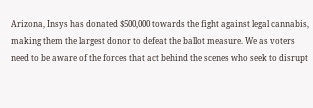Arizona, Insys has donated $500,000 towards the fight against legal cannabis, making them the largest donor to defeat the ballot measure. We as voters need to be aware of the forces that act behind the scenes who seek to disrupt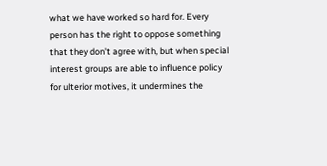what we have worked so hard for. Every person has the right to oppose something that they don’t agree with, but when special interest groups are able to influence policy for ulterior motives, it undermines the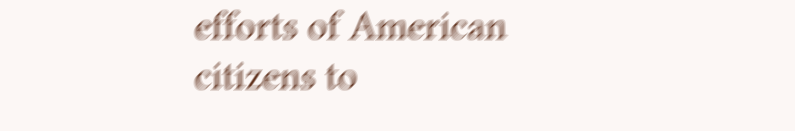efforts of American citizens to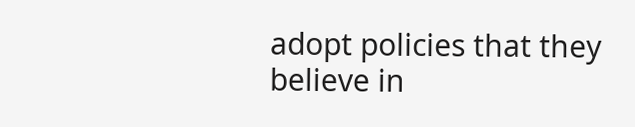adopt policies that they believe in